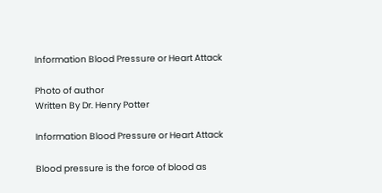Information Blood Pressure or Heart Attack

Photo of author
Written By Dr. Henry Potter

Information Blood Pressure or Heart Attack

Blood pressure is the force of blood as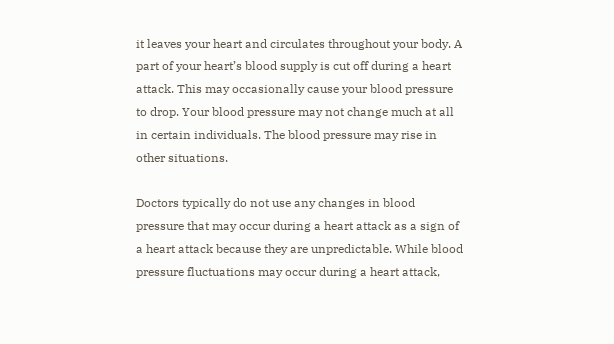it leaves your heart and circulates throughout your body. A part of your heart’s blood supply is cut off during a heart attack. This may occasionally cause your blood pressure to drop. Your blood pressure may not change much at all in certain individuals. The blood pressure may rise in other situations.

Doctors typically do not use any changes in blood pressure that may occur during a heart attack as a sign of a heart attack because they are unpredictable. While blood pressure fluctuations may occur during a heart attack,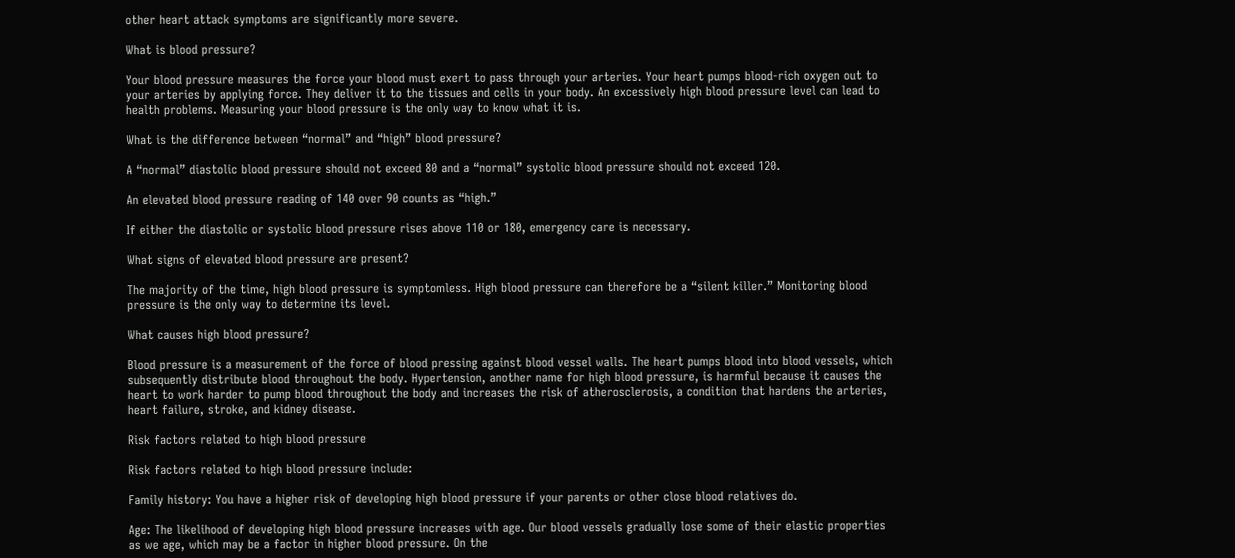other heart attack symptoms are significantly more severe.

What is blood pressure?

Your blood pressure measures the force your blood must exert to pass through your arteries. Your heart pumps blood-rich oxygen out to your arteries by applying force. They deliver it to the tissues and cells in your body. An excessively high blood pressure level can lead to health problems. Measuring your blood pressure is the only way to know what it is.

What is the difference between “normal” and “high” blood pressure?

A “normal” diastolic blood pressure should not exceed 80 and a “normal” systolic blood pressure should not exceed 120.

An elevated blood pressure reading of 140 over 90 counts as “high.”

If either the diastolic or systolic blood pressure rises above 110 or 180, emergency care is necessary.

What signs of elevated blood pressure are present?

The majority of the time, high blood pressure is symptomless. High blood pressure can therefore be a “silent killer.” Monitoring blood pressure is the only way to determine its level.

What causes high blood pressure?

Blood pressure is a measurement of the force of blood pressing against blood vessel walls. The heart pumps blood into blood vessels, which subsequently distribute blood throughout the body. Hypertension, another name for high blood pressure, is harmful because it causes the heart to work harder to pump blood throughout the body and increases the risk of atherosclerosis, a condition that hardens the arteries, heart failure, stroke, and kidney disease.

Risk factors related to high blood pressure

Risk factors related to high blood pressure include:

Family history: You have a higher risk of developing high blood pressure if your parents or other close blood relatives do.

Age: The likelihood of developing high blood pressure increases with age. Our blood vessels gradually lose some of their elastic properties as we age, which may be a factor in higher blood pressure. On the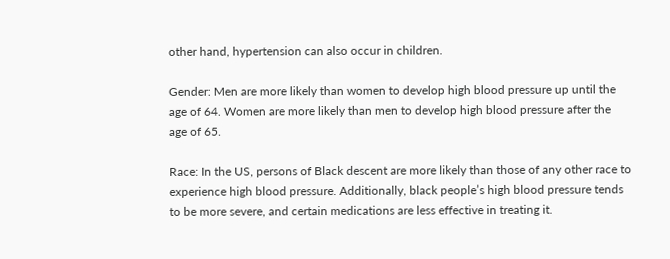other hand, hypertension can also occur in children.

Gender: Men are more likely than women to develop high blood pressure up until the age of 64. Women are more likely than men to develop high blood pressure after the age of 65.

Race: In the US, persons of Black descent are more likely than those of any other race to experience high blood pressure. Additionally, black people’s high blood pressure tends to be more severe, and certain medications are less effective in treating it.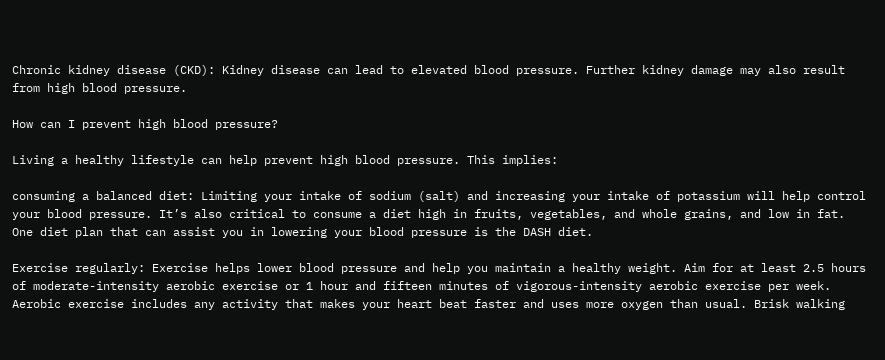Chronic kidney disease (CKD): Kidney disease can lead to elevated blood pressure. Further kidney damage may also result from high blood pressure.

How can I prevent high blood pressure?

Living a healthy lifestyle can help prevent high blood pressure. This implies:

consuming a balanced diet: Limiting your intake of sodium (salt) and increasing your intake of potassium will help control your blood pressure. It’s also critical to consume a diet high in fruits, vegetables, and whole grains, and low in fat. One diet plan that can assist you in lowering your blood pressure is the DASH diet.

Exercise regularly: Exercise helps lower blood pressure and help you maintain a healthy weight. Aim for at least 2.5 hours of moderate-intensity aerobic exercise or 1 hour and fifteen minutes of vigorous-intensity aerobic exercise per week. Aerobic exercise includes any activity that makes your heart beat faster and uses more oxygen than usual. Brisk walking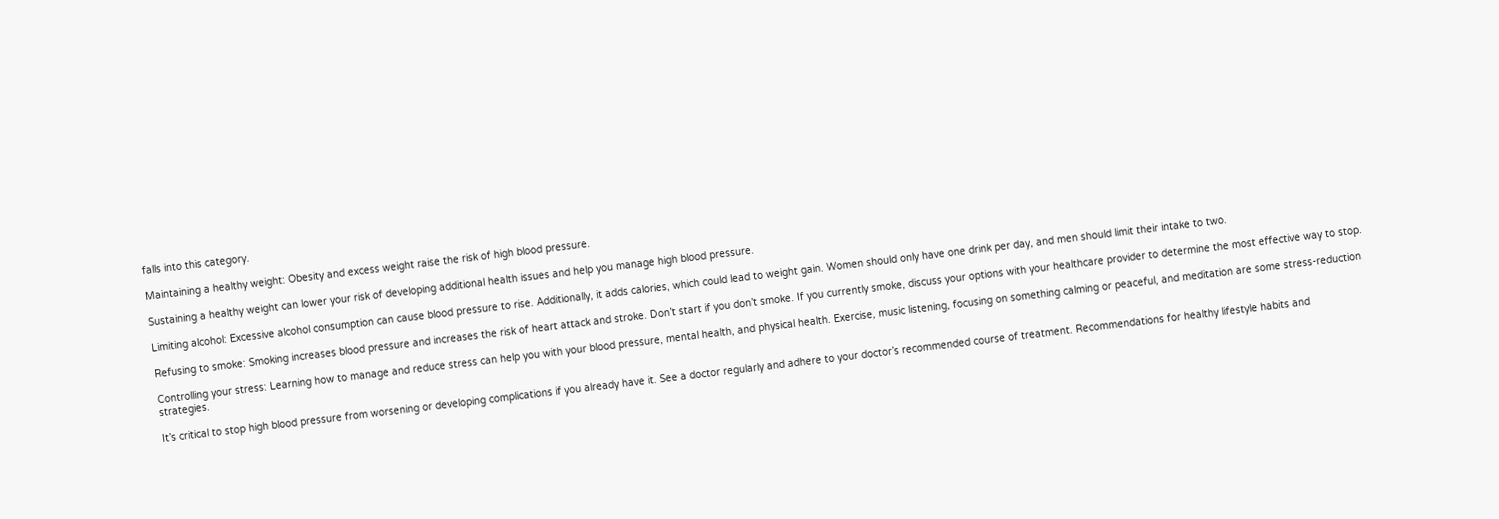falls into this category.

Maintaining a healthy weight: Obesity and excess weight raise the risk of high blood pressure.

Sustaining a healthy weight can lower your risk of developing additional health issues and help you manage high blood pressure.

Limiting alcohol: Excessive alcohol consumption can cause blood pressure to rise. Additionally, it adds calories, which could lead to weight gain. Women should only have one drink per day, and men should limit their intake to two.

Refusing to smoke: Smoking increases blood pressure and increases the risk of heart attack and stroke. Don’t start if you don’t smoke. If you currently smoke, discuss your options with your healthcare provider to determine the most effective way to stop.

Controlling your stress: Learning how to manage and reduce stress can help you with your blood pressure, mental health, and physical health. Exercise, music listening, focusing on something calming or peaceful, and meditation are some stress-reduction strategies.

It’s critical to stop high blood pressure from worsening or developing complications if you already have it. See a doctor regularly and adhere to your doctor’s recommended course of treatment. Recommendations for healthy lifestyle habits and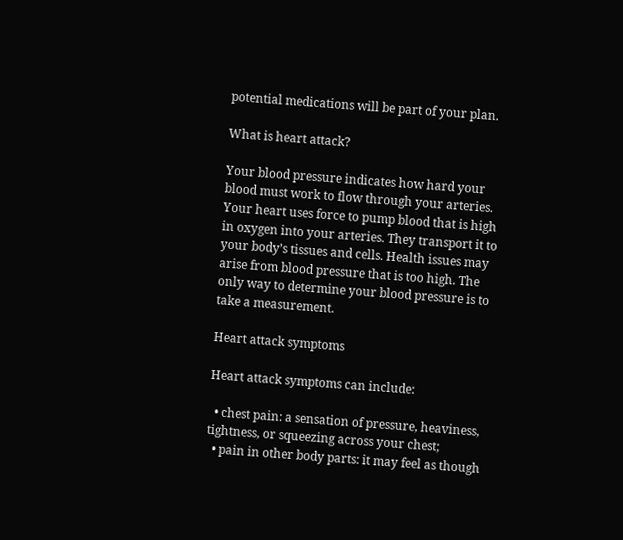potential medications will be part of your plan.

What is heart attack?

Your blood pressure indicates how hard your blood must work to flow through your arteries. Your heart uses force to pump blood that is high in oxygen into your arteries. They transport it to your body’s tissues and cells. Health issues may arise from blood pressure that is too high. The only way to determine your blood pressure is to take a measurement.

Heart attack symptoms

Heart attack symptoms can include:

  • chest pain: a sensation of pressure, heaviness, tightness, or squeezing across your chest;
  • pain in other body parts: it may feel as though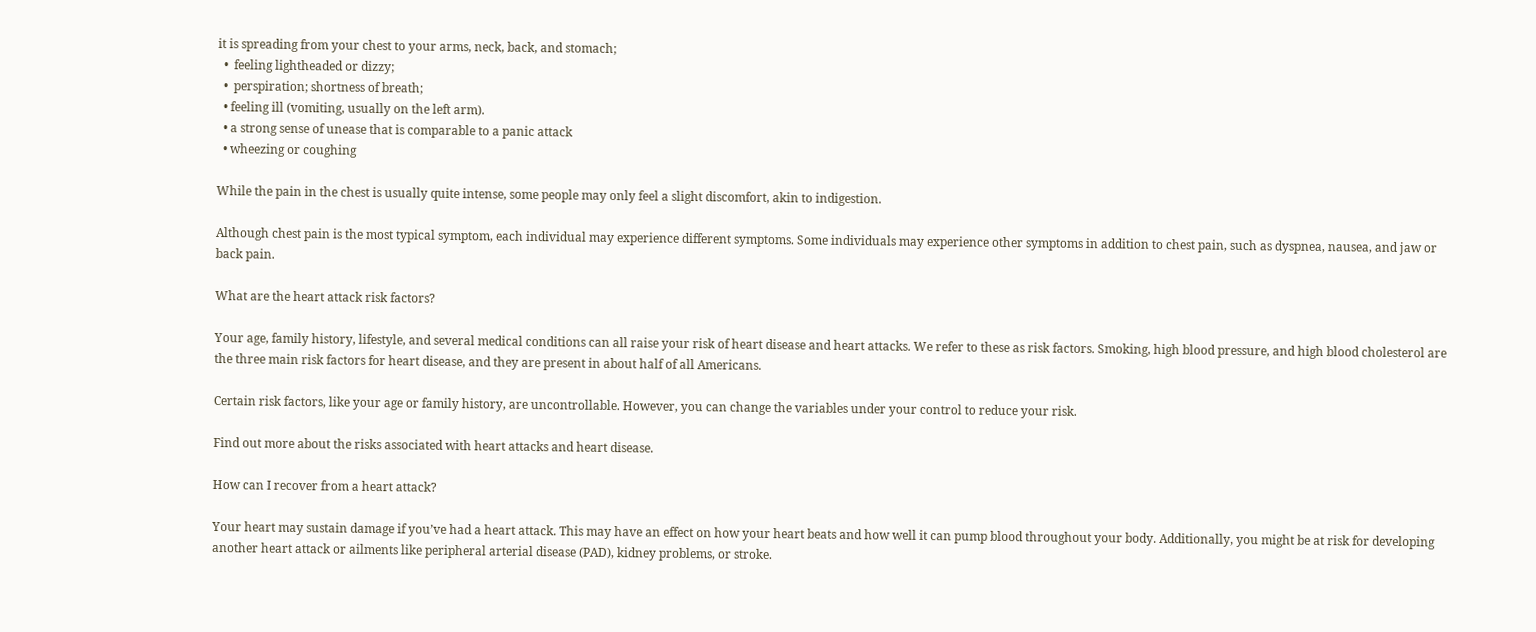it is spreading from your chest to your arms, neck, back, and stomach;
  •  feeling lightheaded or dizzy;
  •  perspiration; shortness of breath;
  • feeling ill (vomiting, usually on the left arm).
  • a strong sense of unease that is comparable to a panic attack
  • wheezing or coughing

While the pain in the chest is usually quite intense, some people may only feel a slight discomfort, akin to indigestion.

Although chest pain is the most typical symptom, each individual may experience different symptoms. Some individuals may experience other symptoms in addition to chest pain, such as dyspnea, nausea, and jaw or back pain.

What are the heart attack risk factors?

Your age, family history, lifestyle, and several medical conditions can all raise your risk of heart disease and heart attacks. We refer to these as risk factors. Smoking, high blood pressure, and high blood cholesterol are the three main risk factors for heart disease, and they are present in about half of all Americans.

Certain risk factors, like your age or family history, are uncontrollable. However, you can change the variables under your control to reduce your risk.

Find out more about the risks associated with heart attacks and heart disease.

How can I recover from a heart attack?

Your heart may sustain damage if you’ve had a heart attack. This may have an effect on how your heart beats and how well it can pump blood throughout your body. Additionally, you might be at risk for developing another heart attack or ailments like peripheral arterial disease (PAD), kidney problems, or stroke.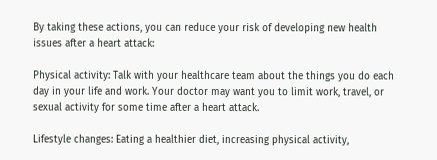By taking these actions, you can reduce your risk of developing new health issues after a heart attack:

Physical activity: Talk with your healthcare team about the things you do each day in your life and work. Your doctor may want you to limit work, travel, or sexual activity for some time after a heart attack.

Lifestyle changes: Eating a healthier diet, increasing physical activity,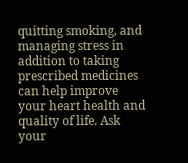quitting smoking, and managing stress in addition to taking prescribed medicines can help improve your heart health and quality of life. Ask your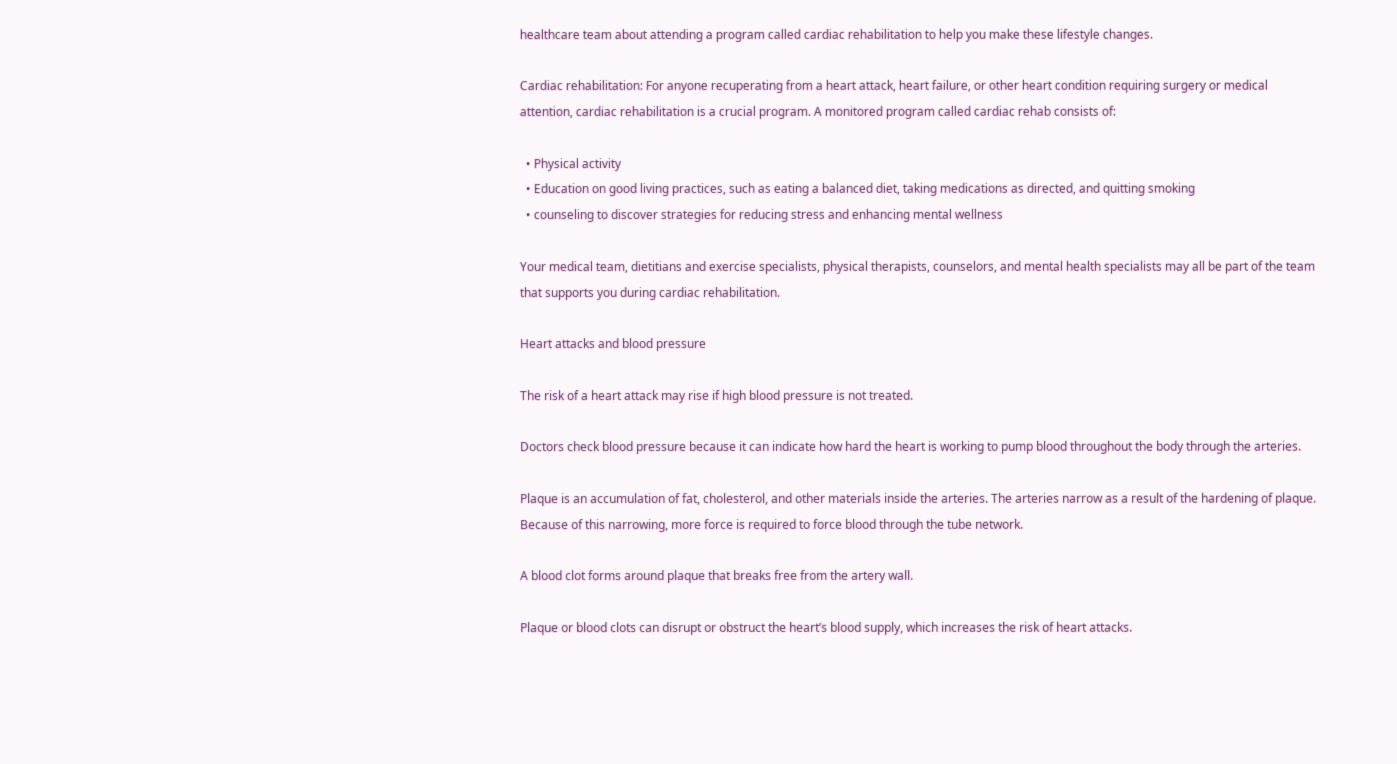healthcare team about attending a program called cardiac rehabilitation to help you make these lifestyle changes.

Cardiac rehabilitation: For anyone recuperating from a heart attack, heart failure, or other heart condition requiring surgery or medical attention, cardiac rehabilitation is a crucial program. A monitored program called cardiac rehab consists of:

  • Physical activity
  • Education on good living practices, such as eating a balanced diet, taking medications as directed, and quitting smoking
  • counseling to discover strategies for reducing stress and enhancing mental wellness

Your medical team, dietitians and exercise specialists, physical therapists, counselors, and mental health specialists may all be part of the team that supports you during cardiac rehabilitation.

Heart attacks and blood pressure

The risk of a heart attack may rise if high blood pressure is not treated.

Doctors check blood pressure because it can indicate how hard the heart is working to pump blood throughout the body through the arteries.

Plaque is an accumulation of fat, cholesterol, and other materials inside the arteries. The arteries narrow as a result of the hardening of plaque. Because of this narrowing, more force is required to force blood through the tube network.

A blood clot forms around plaque that breaks free from the artery wall.

Plaque or blood clots can disrupt or obstruct the heart’s blood supply, which increases the risk of heart attacks.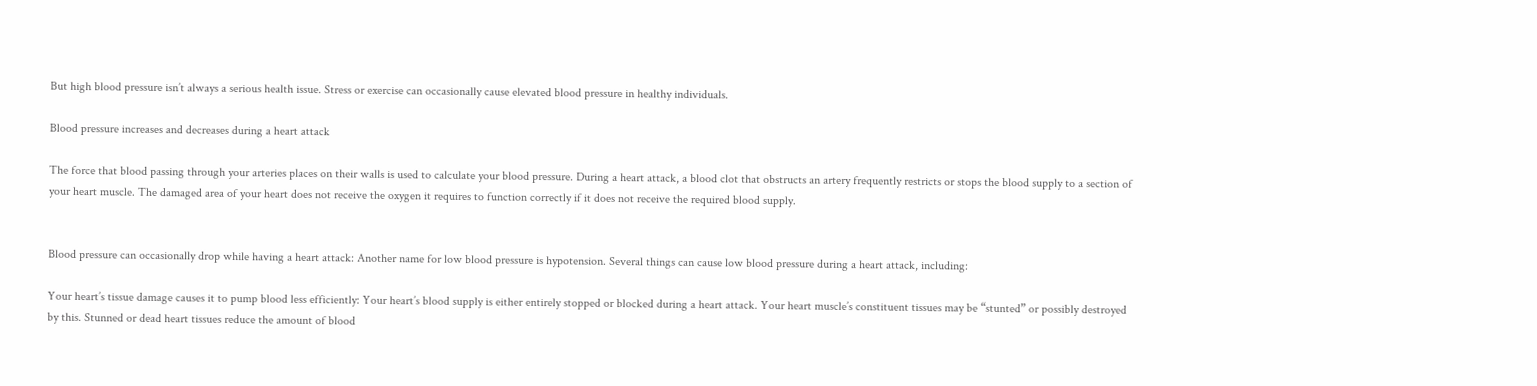But high blood pressure isn’t always a serious health issue. Stress or exercise can occasionally cause elevated blood pressure in healthy individuals.

Blood pressure increases and decreases during a heart attack

The force that blood passing through your arteries places on their walls is used to calculate your blood pressure. During a heart attack, a blood clot that obstructs an artery frequently restricts or stops the blood supply to a section of your heart muscle. The damaged area of your heart does not receive the oxygen it requires to function correctly if it does not receive the required blood supply.


Blood pressure can occasionally drop while having a heart attack: Another name for low blood pressure is hypotension. Several things can cause low blood pressure during a heart attack, including:

Your heart’s tissue damage causes it to pump blood less efficiently: Your heart’s blood supply is either entirely stopped or blocked during a heart attack. Your heart muscle’s constituent tissues may be “stunted” or possibly destroyed by this. Stunned or dead heart tissues reduce the amount of blood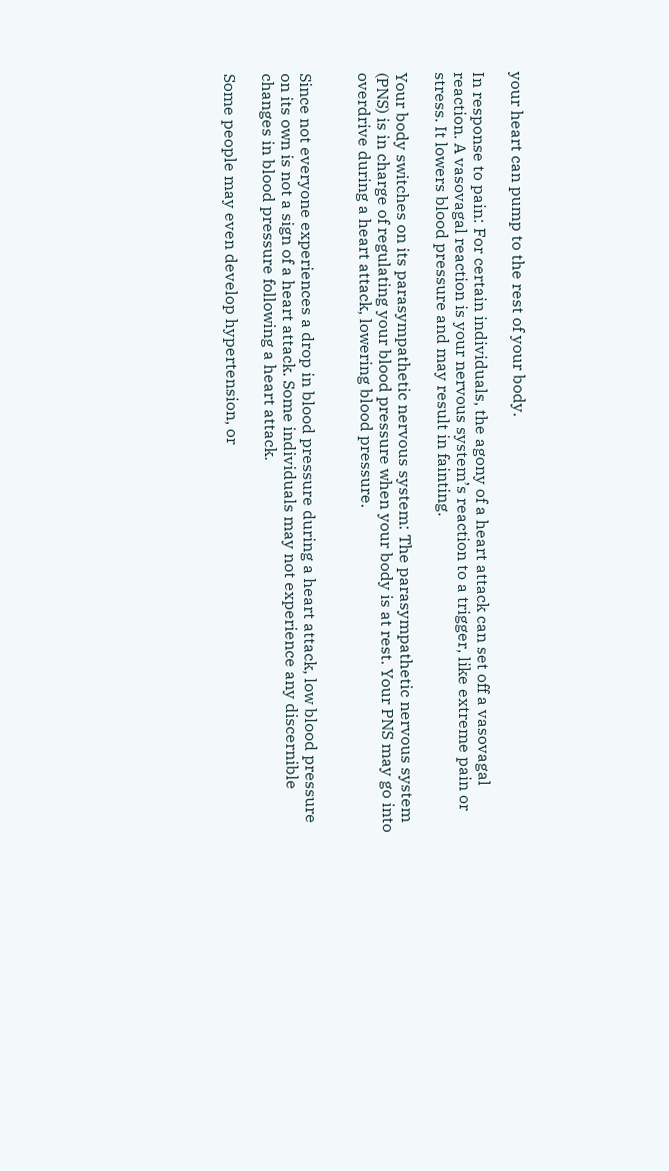your heart can pump to the rest of your body.

In response to pain: For certain individuals, the agony of a heart attack can set off a vasovagal reaction. A vasovagal reaction is your nervous system’s reaction to a trigger, like extreme pain or stress. It lowers blood pressure and may result in fainting.

Your body switches on its parasympathetic nervous system: The parasympathetic nervous system (PNS) is in charge of regulating your blood pressure when your body is at rest. Your PNS may go into overdrive during a heart attack, lowering blood pressure.


Since not everyone experiences a drop in blood pressure during a heart attack, low blood pressure on its own is not a sign of a heart attack. Some individuals may not experience any discernible changes in blood pressure following a heart attack.

Some people may even develop hypertension, or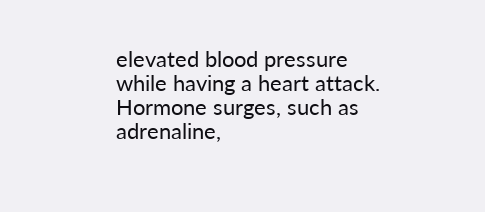elevated blood pressure while having a heart attack. Hormone surges, such as adrenaline,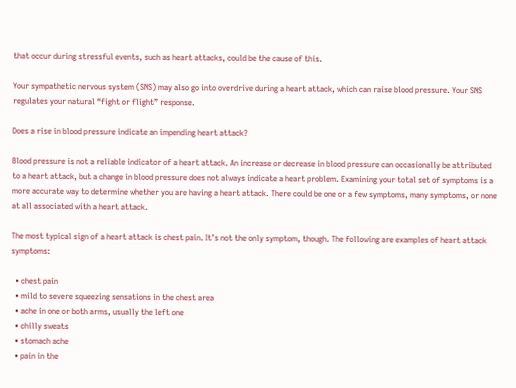that occur during stressful events, such as heart attacks, could be the cause of this.

Your sympathetic nervous system (SNS) may also go into overdrive during a heart attack, which can raise blood pressure. Your SNS regulates your natural “fight or flight” response.

Does a rise in blood pressure indicate an impending heart attack?

Blood pressure is not a reliable indicator of a heart attack. An increase or decrease in blood pressure can occasionally be attributed to a heart attack, but a change in blood pressure does not always indicate a heart problem. Examining your total set of symptoms is a more accurate way to determine whether you are having a heart attack. There could be one or a few symptoms, many symptoms, or none at all associated with a heart attack.

The most typical sign of a heart attack is chest pain. It’s not the only symptom, though. The following are examples of heart attack symptoms:

  • chest pain
  • mild to severe squeezing sensations in the chest area
  • ache in one or both arms, usually the left one
  • chilly sweats
  • stomach ache
  • pain in the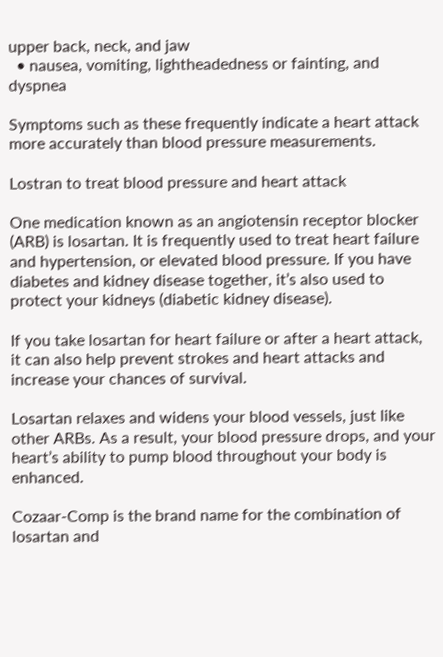upper back, neck, and jaw
  • nausea, vomiting, lightheadedness or fainting, and dyspnea

Symptoms such as these frequently indicate a heart attack more accurately than blood pressure measurements.

Lostran to treat blood pressure and heart attack

One medication known as an angiotensin receptor blocker (ARB) is losartan. It is frequently used to treat heart failure and hypertension, or elevated blood pressure. If you have diabetes and kidney disease together, it’s also used to protect your kidneys (diabetic kidney disease).

If you take losartan for heart failure or after a heart attack, it can also help prevent strokes and heart attacks and increase your chances of survival.

Losartan relaxes and widens your blood vessels, just like other ARBs. As a result, your blood pressure drops, and your heart’s ability to pump blood throughout your body is enhanced.

Cozaar-Comp is the brand name for the combination of losartan and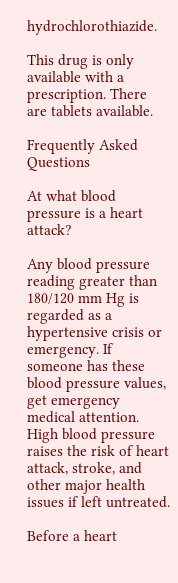hydrochlorothiazide.

This drug is only available with a prescription. There are tablets available.

Frequently Asked Questions

At what blood pressure is a heart attack?

Any blood pressure reading greater than 180/120 mm Hg is regarded as a hypertensive crisis or emergency. If someone has these blood pressure values, get emergency medical attention. High blood pressure raises the risk of heart attack, stroke, and other major health issues if left untreated.

Before a heart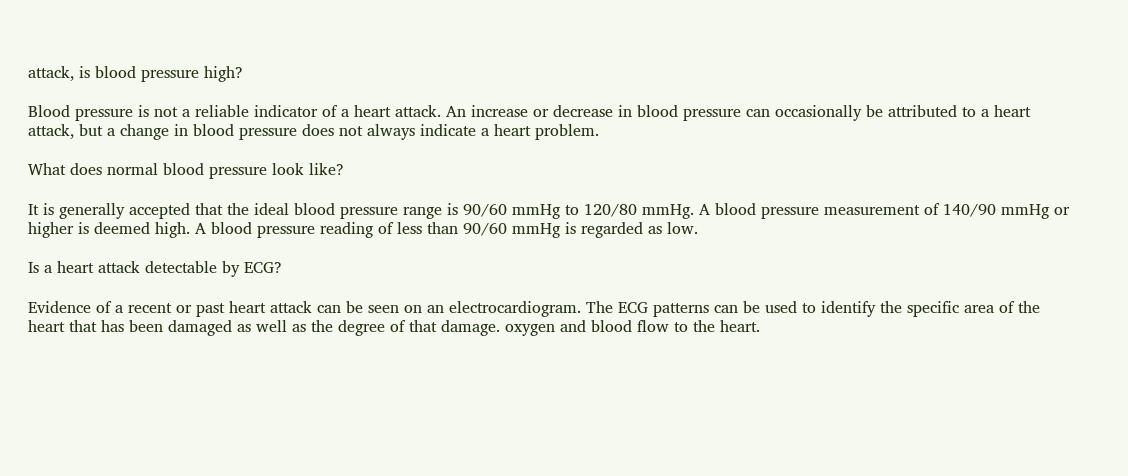attack, is blood pressure high?

Blood pressure is not a reliable indicator of a heart attack. An increase or decrease in blood pressure can occasionally be attributed to a heart attack, but a change in blood pressure does not always indicate a heart problem.

What does normal blood pressure look like?

It is generally accepted that the ideal blood pressure range is 90/60 mmHg to 120/80 mmHg. A blood pressure measurement of 140/90 mmHg or higher is deemed high. A blood pressure reading of less than 90/60 mmHg is regarded as low.

Is a heart attack detectable by ECG?

Evidence of a recent or past heart attack can be seen on an electrocardiogram. The ECG patterns can be used to identify the specific area of the heart that has been damaged as well as the degree of that damage. oxygen and blood flow to the heart.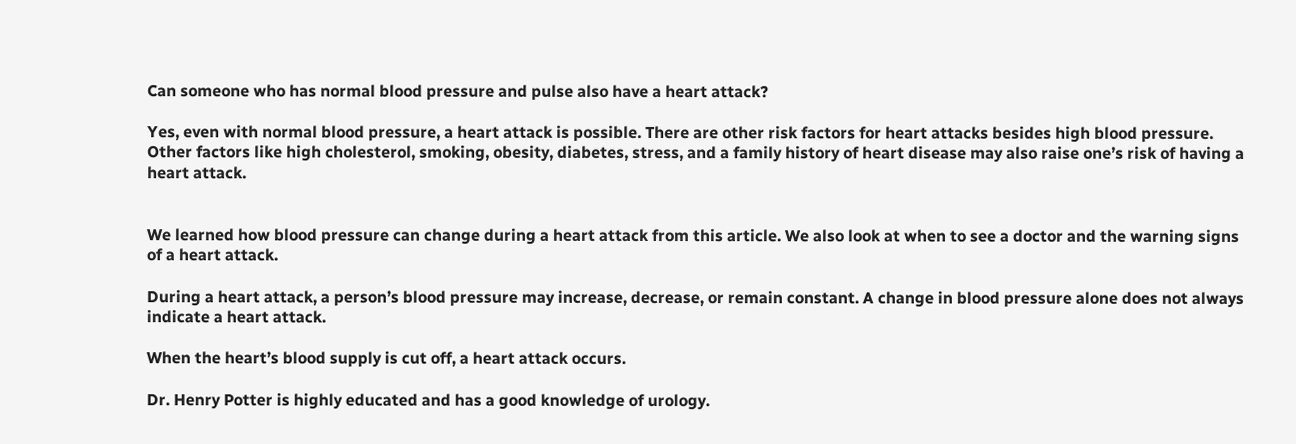Can someone who has normal blood pressure and pulse also have a heart attack?

Yes, even with normal blood pressure, a heart attack is possible. There are other risk factors for heart attacks besides high blood pressure. Other factors like high cholesterol, smoking, obesity, diabetes, stress, and a family history of heart disease may also raise one’s risk of having a heart attack.


We learned how blood pressure can change during a heart attack from this article. We also look at when to see a doctor and the warning signs of a heart attack.

During a heart attack, a person’s blood pressure may increase, decrease, or remain constant. A change in blood pressure alone does not always indicate a heart attack.

When the heart’s blood supply is cut off, a heart attack occurs.

Dr. Henry Potter is highly educated and has a good knowledge of urology.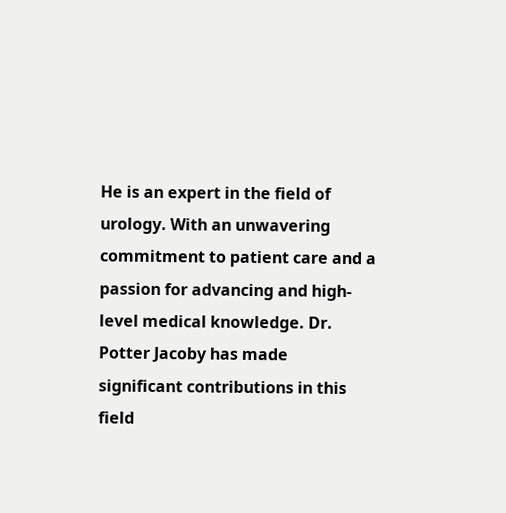He is an expert in the field of urology. With an unwavering commitment to patient care and a passion for advancing and high-level medical knowledge. Dr. Potter Jacoby has made significant contributions in this field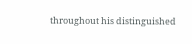throughout his distinguished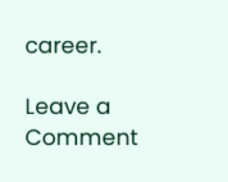career.

Leave a Comment